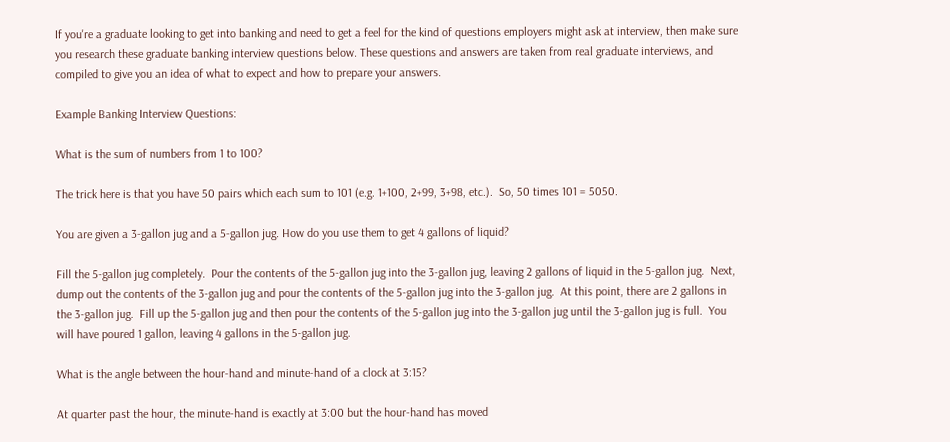If you're a graduate looking to get into banking and need to get a feel for the kind of questions employers might ask at interview, then make sure you research these graduate banking interview questions below. These questions and answers are taken from real graduate interviews, and compiled to give you an idea of what to expect and how to prepare your answers.

Example Banking Interview Questions:

What is the sum of numbers from 1 to 100?

The trick here is that you have 50 pairs which each sum to 101 (e.g. 1+100, 2+99, 3+98, etc.).  So, 50 times 101 = 5050.

You are given a 3-gallon jug and a 5-gallon jug. How do you use them to get 4 gallons of liquid?

Fill the 5-gallon jug completely.  Pour the contents of the 5-gallon jug into the 3-gallon jug, leaving 2 gallons of liquid in the 5-gallon jug.  Next, dump out the contents of the 3-gallon jug and pour the contents of the 5-gallon jug into the 3-gallon jug.  At this point, there are 2 gallons in the 3-gallon jug.  Fill up the 5-gallon jug and then pour the contents of the 5-gallon jug into the 3-gallon jug until the 3-gallon jug is full.  You will have poured 1 gallon, leaving 4 gallons in the 5-gallon jug.

What is the angle between the hour-hand and minute-hand of a clock at 3:15?

At quarter past the hour, the minute-hand is exactly at 3:00 but the hour-hand has moved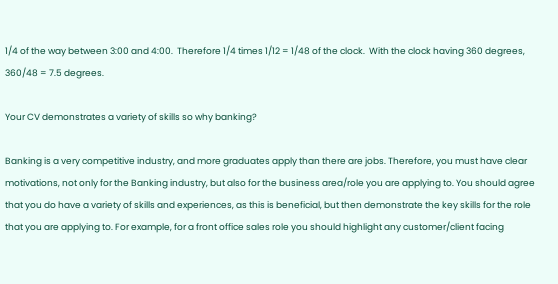1/4 of the way between 3:00 and 4:00.  Therefore 1/4 times 1/12 = 1/48 of the clock.  With the clock having 360 degrees, 360/48 = 7.5 degrees.

Your CV demonstrates a variety of skills so why banking?

Banking is a very competitive industry, and more graduates apply than there are jobs. Therefore, you must have clear motivations, not only for the Banking industry, but also for the business area/role you are applying to. You should agree that you do have a variety of skills and experiences, as this is beneficial, but then demonstrate the key skills for the role that you are applying to. For example, for a front office sales role you should highlight any customer/client facing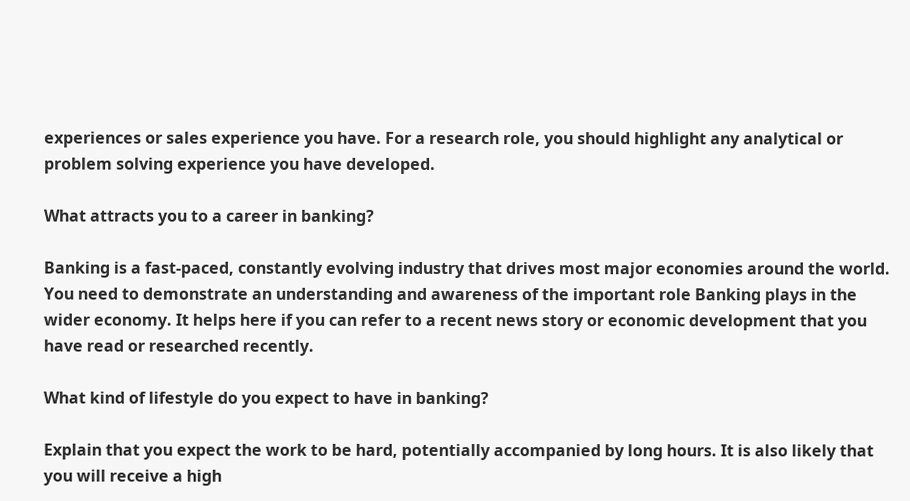experiences or sales experience you have. For a research role, you should highlight any analytical or problem solving experience you have developed.

What attracts you to a career in banking?

Banking is a fast-paced, constantly evolving industry that drives most major economies around the world. You need to demonstrate an understanding and awareness of the important role Banking plays in the wider economy. It helps here if you can refer to a recent news story or economic development that you have read or researched recently.

What kind of lifestyle do you expect to have in banking?

Explain that you expect the work to be hard, potentially accompanied by long hours. It is also likely that you will receive a high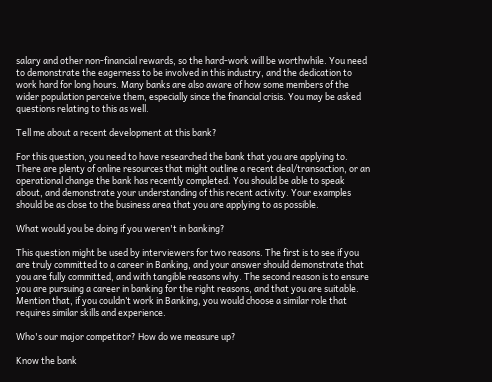salary and other non-financial rewards, so the hard-work will be worthwhile. You need to demonstrate the eagerness to be involved in this industry, and the dedication to work hard for long hours. Many banks are also aware of how some members of the wider population perceive them, especially since the financial crisis. You may be asked questions relating to this as well.

Tell me about a recent development at this bank?

For this question, you need to have researched the bank that you are applying to. There are plenty of online resources that might outline a recent deal/transaction, or an operational change the bank has recently completed. You should be able to speak about, and demonstrate your understanding of this recent activity. Your examples should be as close to the business area that you are applying to as possible.

What would you be doing if you weren't in banking?

This question might be used by interviewers for two reasons. The first is to see if you are truly committed to a career in Banking, and your answer should demonstrate that you are fully committed, and with tangible reasons why. The second reason is to ensure you are pursuing a career in banking for the right reasons, and that you are suitable. Mention that, if you couldn’t work in Banking, you would choose a similar role that requires similar skills and experience.

Who's our major competitor? How do we measure up?

Know the bank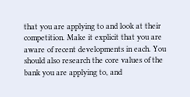that you are applying to and look at their competition. Make it explicit that you are aware of recent developments in each. You should also research the core values of the bank you are applying to, and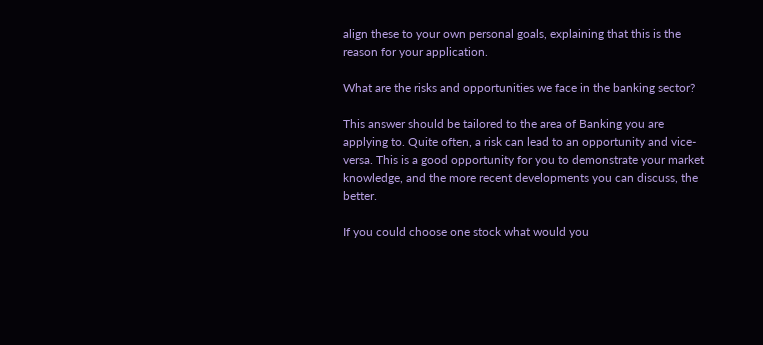align these to your own personal goals, explaining that this is the reason for your application.

What are the risks and opportunities we face in the banking sector?

This answer should be tailored to the area of Banking you are applying to. Quite often, a risk can lead to an opportunity and vice-versa. This is a good opportunity for you to demonstrate your market knowledge, and the more recent developments you can discuss, the better.

If you could choose one stock what would you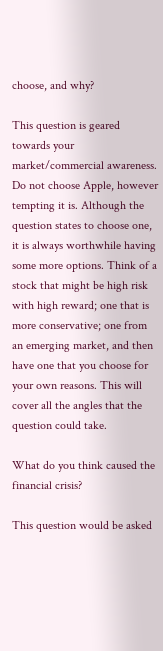choose, and why?

This question is geared towards your market/commercial awareness. Do not choose Apple, however tempting it is. Although the question states to choose one, it is always worthwhile having some more options. Think of a stock that might be high risk with high reward; one that is more conservative; one from an emerging market, and then have one that you choose for your own reasons. This will cover all the angles that the question could take.

What do you think caused the financial crisis?

This question would be asked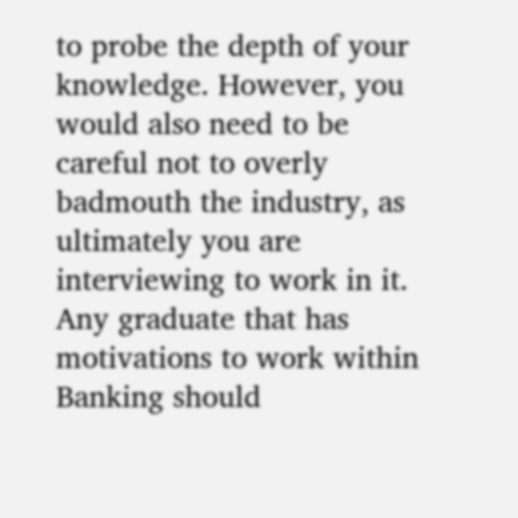to probe the depth of your knowledge. However, you would also need to be careful not to overly badmouth the industry, as ultimately you are interviewing to work in it. Any graduate that has motivations to work within Banking should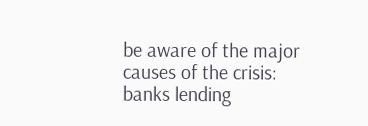be aware of the major causes of the crisis: banks lending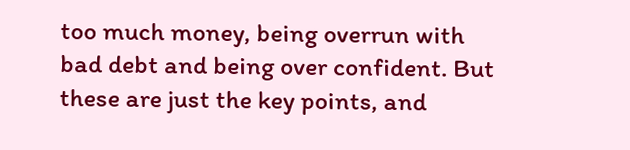too much money, being overrun with bad debt and being over confident. But these are just the key points, and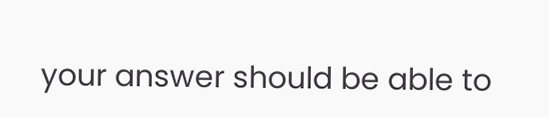your answer should be able to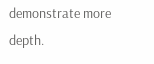demonstrate more depth.